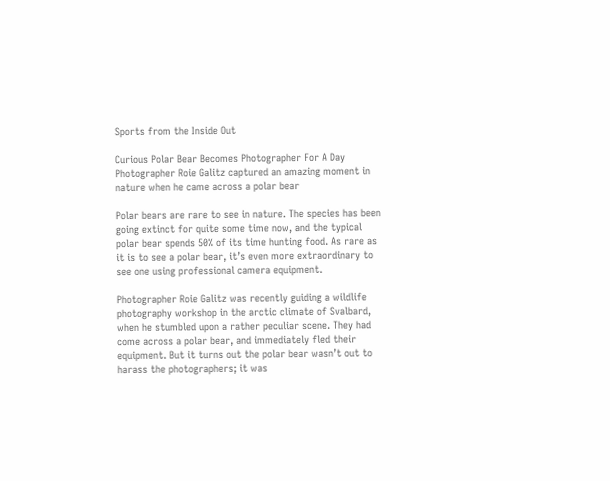Sports from the Inside Out

Curious Polar Bear Becomes Photographer For A Day Photographer Roie Galitz captured an amazing moment in nature when he came across a polar bear

Polar bears are rare to see in nature. The species has been going extinct for quite some time now, and the typical polar bear spends 50% of its time hunting food. As rare as it is to see a polar bear, it’s even more extraordinary to see one using professional camera equipment.

Photographer Roie Galitz was recently guiding a wildlife photography workshop in the arctic climate of Svalbard, when he stumbled upon a rather peculiar scene. They had come across a polar bear, and immediately fled their equipment. But it turns out the polar bear wasn’t out to harass the photographers; it was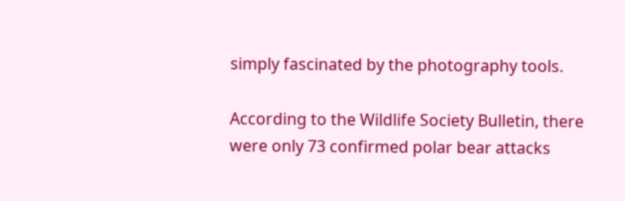simply fascinated by the photography tools.

According to the Wildlife Society Bulletin, there were only 73 confirmed polar bear attacks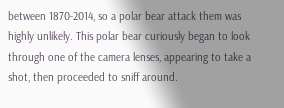between 1870-2014, so a polar bear attack them was highly unlikely. This polar bear curiously began to look through one of the camera lenses, appearing to take a shot, then proceeded to sniff around.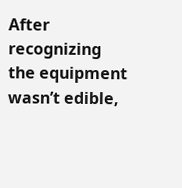After recognizing the equipment wasn’t edible,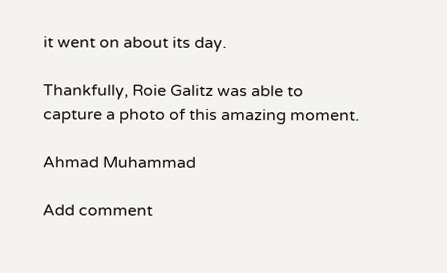it went on about its day.

Thankfully, Roie Galitz was able to capture a photo of this amazing moment.

Ahmad Muhammad

Add comment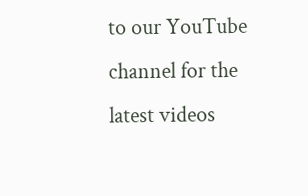to our YouTube channel for the latest videos